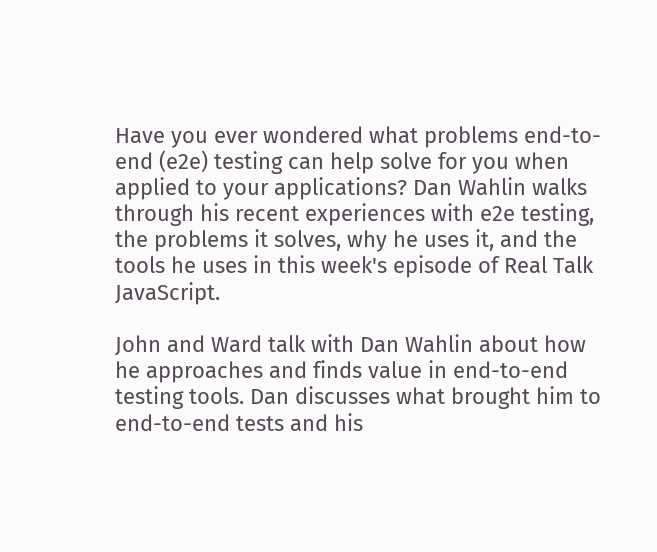Have you ever wondered what problems end-to-end (e2e) testing can help solve for you when applied to your applications? Dan Wahlin walks through his recent experiences with e2e testing, the problems it solves, why he uses it, and the tools he uses in this week's episode of Real Talk JavaScript.

John and Ward talk with Dan Wahlin about how he approaches and finds value in end-to-end testing tools. Dan discusses what brought him to end-to-end tests and his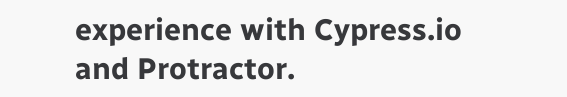experience with Cypress.io and Protractor.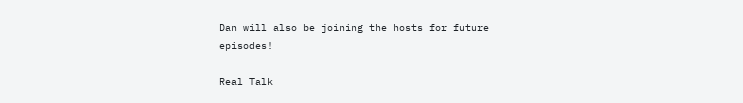Dan will also be joining the hosts for future episodes!

Real Talk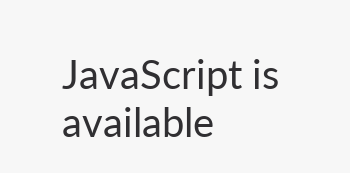JavaScript is available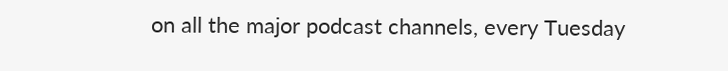on all the major podcast channels, every Tuesday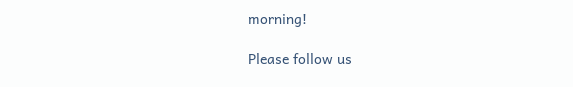morning!

Please follow us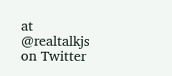at @realtalkjs on Twitter